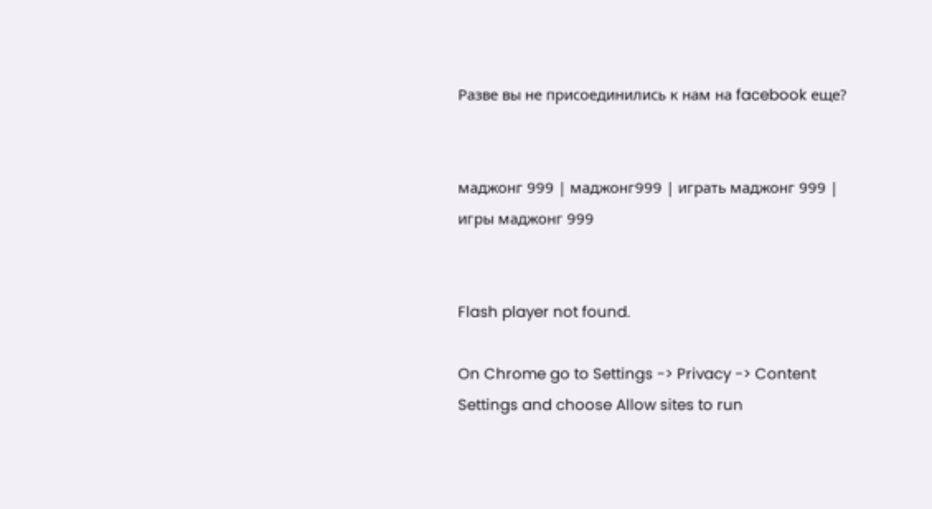Разве вы не присоединились к нам на facebook еще?


маджонг 999 | маджонг999 | играть маджонг 999 | игры маджонг 999


Flash player not found.

On Chrome go to Settings -> Privacy -> Content Settings and choose Allow sites to run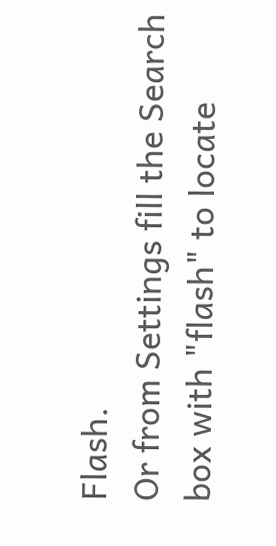Flash.
Or from Settings fill the Search box with "flash" to locate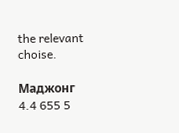the relevant choise.

Маджонг 4.4 655 5